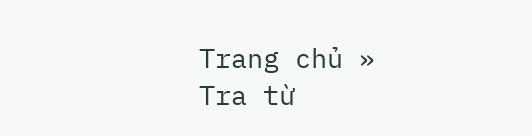Trang chủ » Tra từ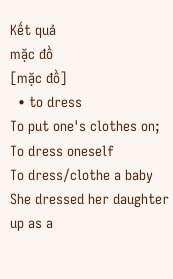Kết quả
mặc đồ
[mặc đồ]
  • to dress
To put one's clothes on; To dress oneself
To dress/clothe a baby
She dressed her daughter up as a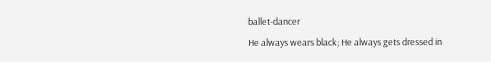ballet-dancer
He always wears black; He always gets dressed in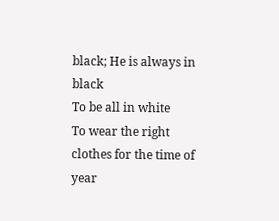black; He is always in black
To be all in white
To wear the right clothes for the time of year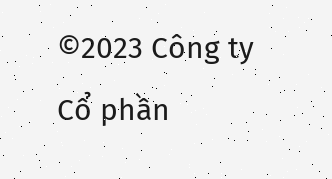©2023 Công ty Cổ phần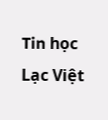Tin học Lạc Việt